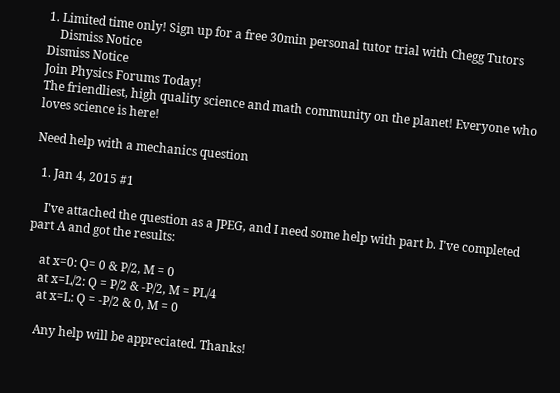1. Limited time only! Sign up for a free 30min personal tutor trial with Chegg Tutors
    Dismiss Notice
Dismiss Notice
Join Physics Forums Today!
The friendliest, high quality science and math community on the planet! Everyone who loves science is here!

Need help with a mechanics question

  1. Jan 4, 2015 #1

    I've attached the question as a JPEG, and I need some help with part b. I've completed part A and got the results:

    at x=0: Q= 0 & P/2, M = 0
    at x=L/2: Q = P/2 & -P/2, M = PL/4
    at x=L: Q = -P/2 & 0, M = 0

    Any help will be appreciated. Thanks!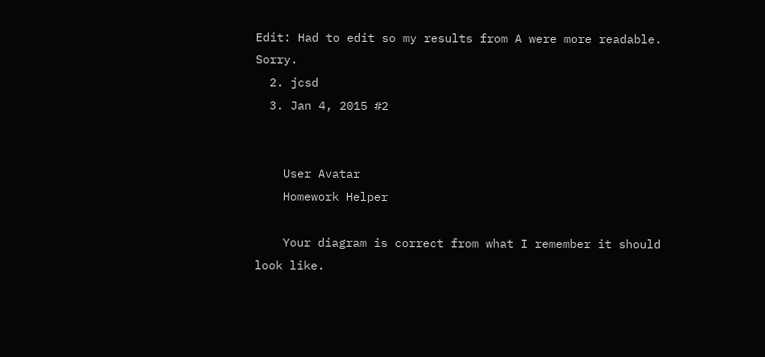Edit: Had to edit so my results from A were more readable. Sorry.
  2. jcsd
  3. Jan 4, 2015 #2


    User Avatar
    Homework Helper

    Your diagram is correct from what I remember it should look like.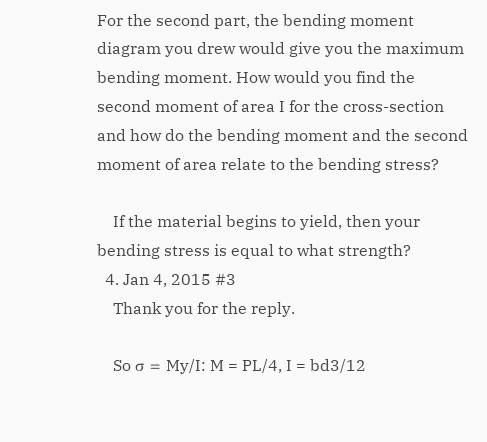For the second part, the bending moment diagram you drew would give you the maximum bending moment. How would you find the second moment of area I for the cross-section and how do the bending moment and the second moment of area relate to the bending stress?

    If the material begins to yield, then your bending stress is equal to what strength?
  4. Jan 4, 2015 #3
    Thank you for the reply.

    So σ = My/I: M = PL/4, I = bd3/12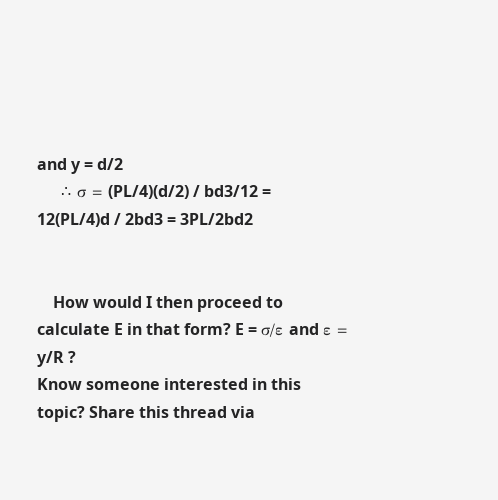and y = d/2
    ∴ σ = (PL/4)(d/2) / bd3/12 = 12(PL/4)d / 2bd3 = 3PL/2bd2


    How would I then proceed to calculate E in that form? E = σ/ε and ε = y/R ?
Know someone interested in this topic? Share this thread via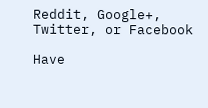Reddit, Google+, Twitter, or Facebook

Have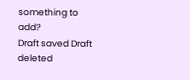something to add?
Draft saved Draft deleted